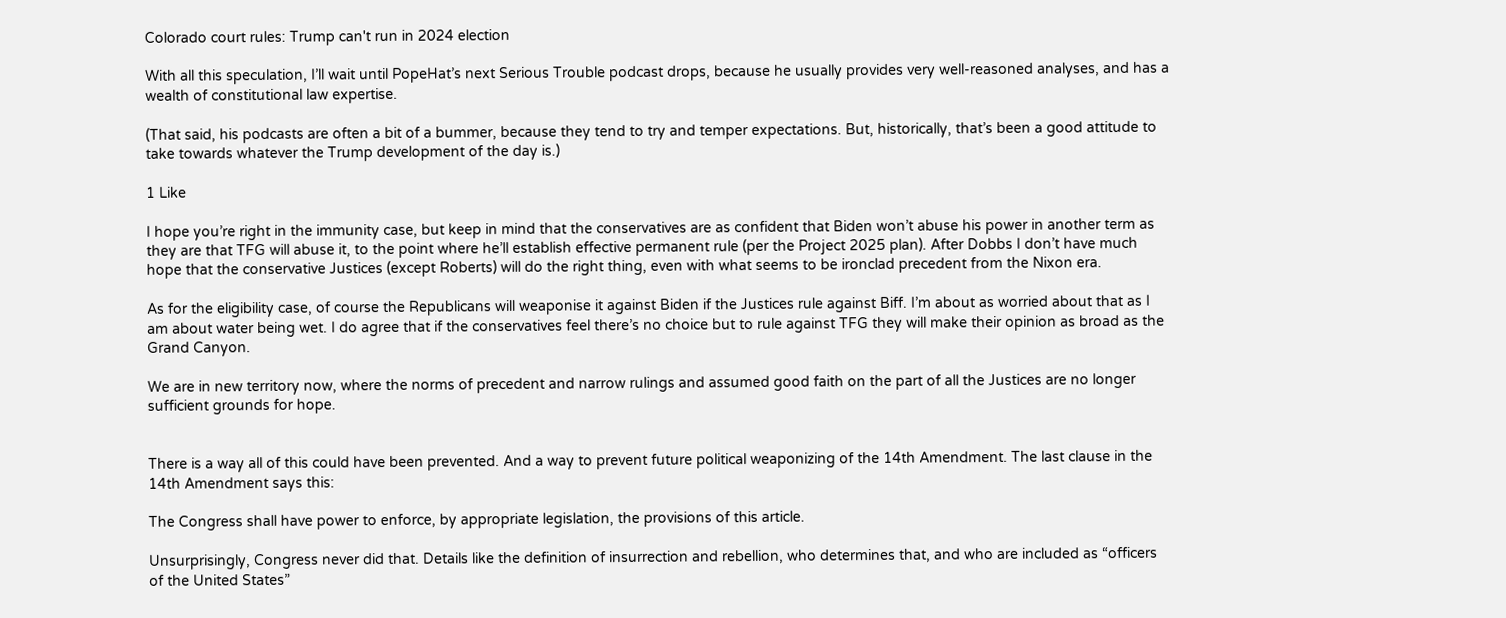Colorado court rules: Trump can't run in 2024 election

With all this speculation, I’ll wait until PopeHat’s next Serious Trouble podcast drops, because he usually provides very well-reasoned analyses, and has a wealth of constitutional law expertise.

(That said, his podcasts are often a bit of a bummer, because they tend to try and temper expectations. But, historically, that’s been a good attitude to take towards whatever the Trump development of the day is.)

1 Like

I hope you’re right in the immunity case, but keep in mind that the conservatives are as confident that Biden won’t abuse his power in another term as they are that TFG will abuse it, to the point where he’ll establish effective permanent rule (per the Project 2025 plan). After Dobbs I don’t have much hope that the conservative Justices (except Roberts) will do the right thing, even with what seems to be ironclad precedent from the Nixon era.

As for the eligibility case, of course the Republicans will weaponise it against Biden if the Justices rule against Biff. I’m about as worried about that as I am about water being wet. I do agree that if the conservatives feel there’s no choice but to rule against TFG they will make their opinion as broad as the Grand Canyon.

We are in new territory now, where the norms of precedent and narrow rulings and assumed good faith on the part of all the Justices are no longer sufficient grounds for hope.


There is a way all of this could have been prevented. And a way to prevent future political weaponizing of the 14th Amendment. The last clause in the 14th Amendment says this:

The Congress shall have power to enforce, by appropriate legislation, the provisions of this article.

Unsurprisingly, Congress never did that. Details like the definition of insurrection and rebellion, who determines that, and who are included as “officers of the United States”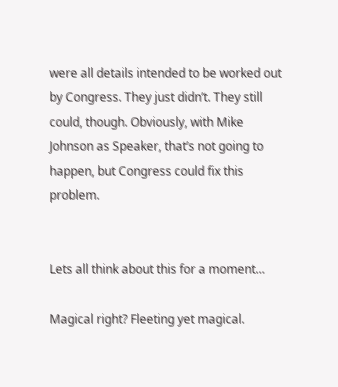were all details intended to be worked out by Congress. They just didn’t. They still could, though. Obviously, with Mike Johnson as Speaker, that’s not going to happen, but Congress could fix this problem.


Lets all think about this for a moment…

Magical right? Fleeting yet magical.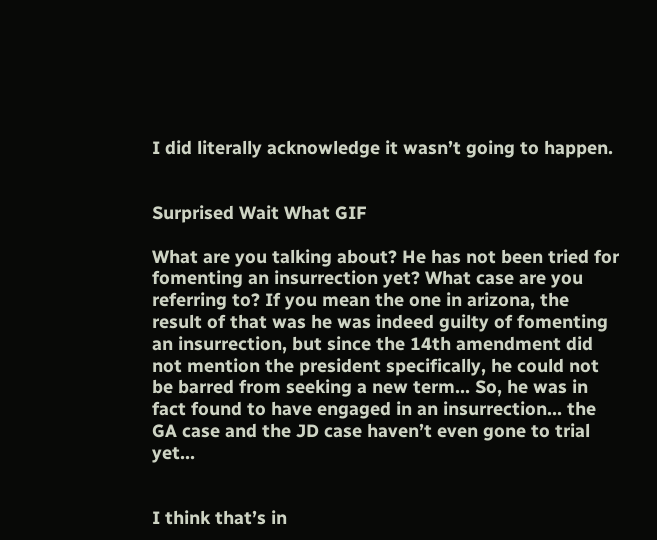I did literally acknowledge it wasn’t going to happen.


Surprised Wait What GIF

What are you talking about? He has not been tried for fomenting an insurrection yet? What case are you referring to? If you mean the one in arizona, the result of that was he was indeed guilty of fomenting an insurrection, but since the 14th amendment did not mention the president specifically, he could not be barred from seeking a new term… So, he was in fact found to have engaged in an insurrection… the GA case and the JD case haven’t even gone to trial yet…


I think that’s in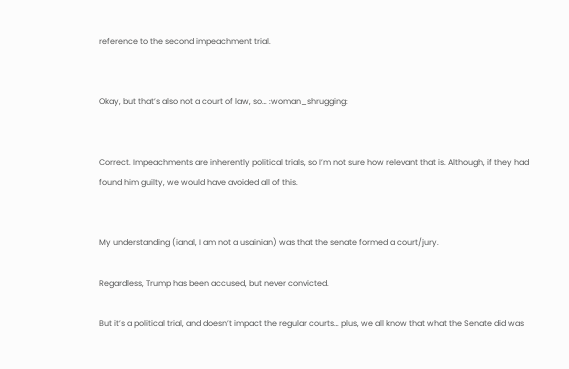reference to the second impeachment trial.


Okay, but that’s also not a court of law, so… :woman_shrugging:


Correct. Impeachments are inherently political trials, so I’m not sure how relevant that is. Although, if they had found him guilty, we would have avoided all of this.


My understanding (ianal, I am not a usainian) was that the senate formed a court/jury.

Regardless, Trump has been accused, but never convicted.

But it’s a political trial, and doesn’t impact the regular courts… plus, we all know that what the Senate did was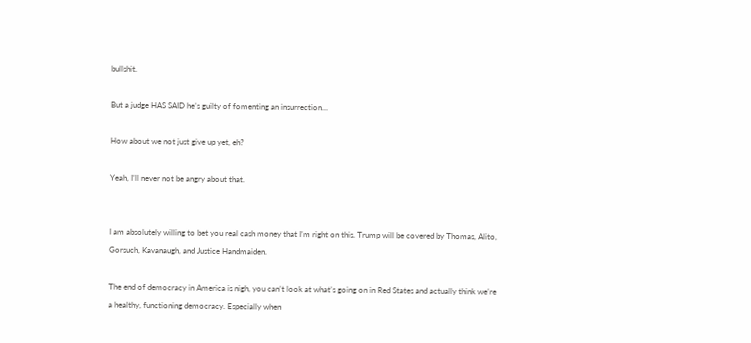bullshit.

But a judge HAS SAID he’s guilty of fomenting an insurrection…

How about we not just give up yet, eh?

Yeah, I’ll never not be angry about that.


I am absolutely willing to bet you real cash money that I’m right on this. Trump will be covered by Thomas, Alito, Gorsuch, Kavanaugh, and Justice Handmaiden.

The end of democracy in America is nigh, you can’t look at what’s going on in Red States and actually think we’re a healthy, functioning democracy. Especially when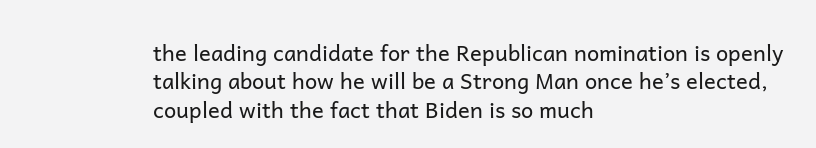the leading candidate for the Republican nomination is openly talking about how he will be a Strong Man once he’s elected, coupled with the fact that Biden is so much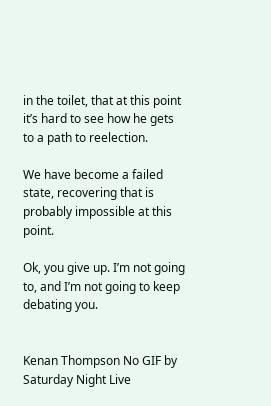in the toilet, that at this point it’s hard to see how he gets to a path to reelection.

We have become a failed state, recovering that is probably impossible at this point.

Ok, you give up. I’m not going to, and I’m not going to keep debating you.


Kenan Thompson No GIF by Saturday Night Live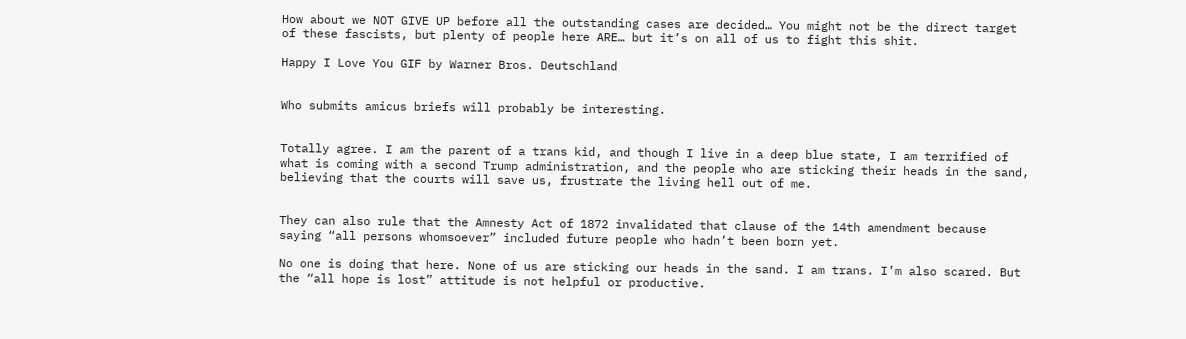How about we NOT GIVE UP before all the outstanding cases are decided… You might not be the direct target of these fascists, but plenty of people here ARE… but it’s on all of us to fight this shit.

Happy I Love You GIF by Warner Bros. Deutschland


Who submits amicus briefs will probably be interesting.


Totally agree. I am the parent of a trans kid, and though I live in a deep blue state, I am terrified of what is coming with a second Trump administration, and the people who are sticking their heads in the sand, believing that the courts will save us, frustrate the living hell out of me.


They can also rule that the Amnesty Act of 1872 invalidated that clause of the 14th amendment because saying “all persons whomsoever” included future people who hadn’t been born yet.

No one is doing that here. None of us are sticking our heads in the sand. I am trans. I’m also scared. But the “all hope is lost” attitude is not helpful or productive.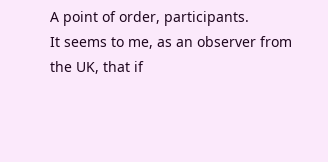A point of order, participants.
It seems to me, as an observer from the UK, that if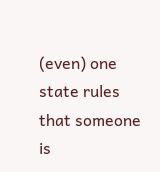(even) one state rules that someone is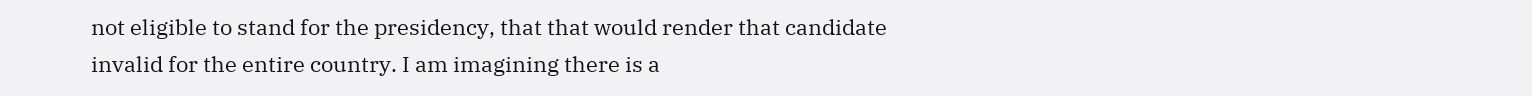not eligible to stand for the presidency, that that would render that candidate invalid for the entire country. I am imagining there is a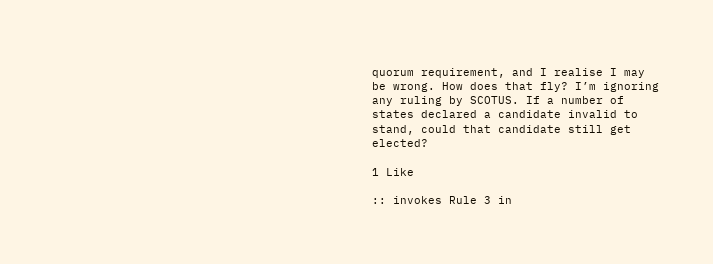quorum requirement, and I realise I may be wrong. How does that fly? I’m ignoring any ruling by SCOTUS. If a number of states declared a candidate invalid to stand, could that candidate still get elected?

1 Like

:: invokes Rule 3 in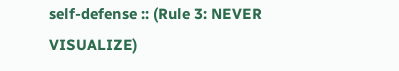self-defense :: (Rule 3: NEVER VISUALIZE)